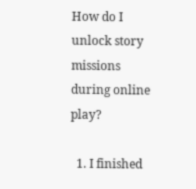How do I unlock story missions during online play?

  1. I finished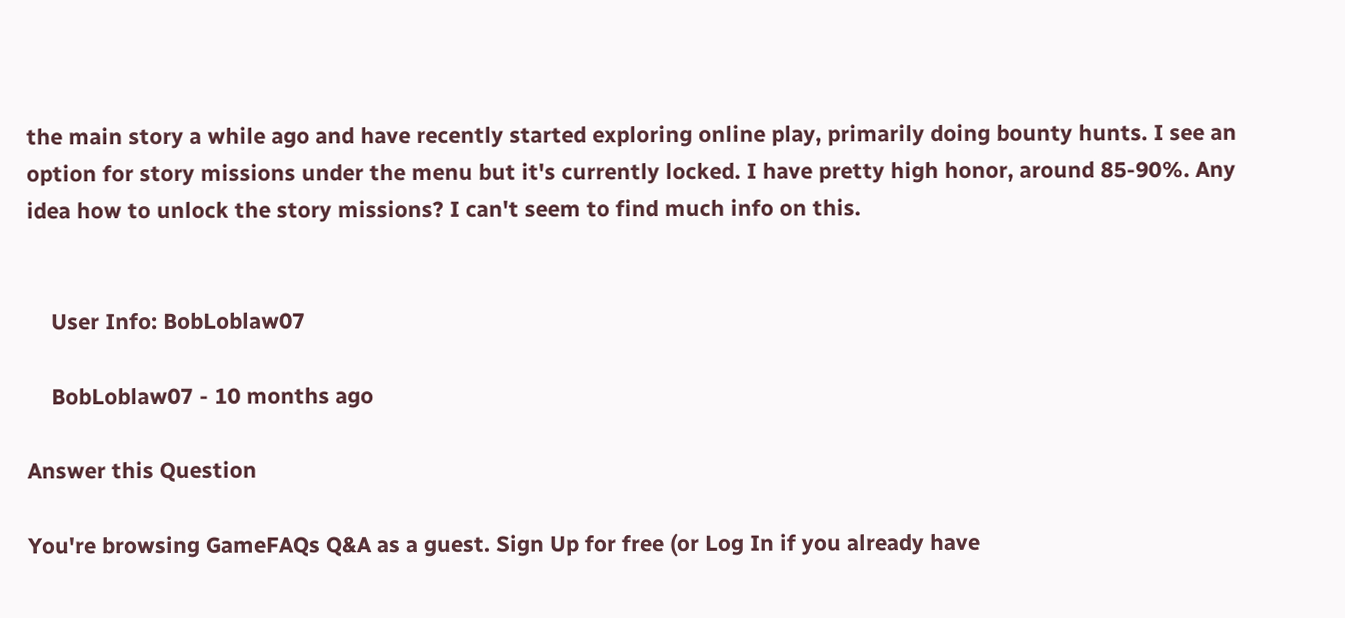the main story a while ago and have recently started exploring online play, primarily doing bounty hunts. I see an option for story missions under the menu but it's currently locked. I have pretty high honor, around 85-90%. Any idea how to unlock the story missions? I can't seem to find much info on this.


    User Info: BobLoblaw07

    BobLoblaw07 - 10 months ago

Answer this Question

You're browsing GameFAQs Q&A as a guest. Sign Up for free (or Log In if you already have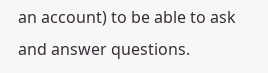an account) to be able to ask and answer questions.